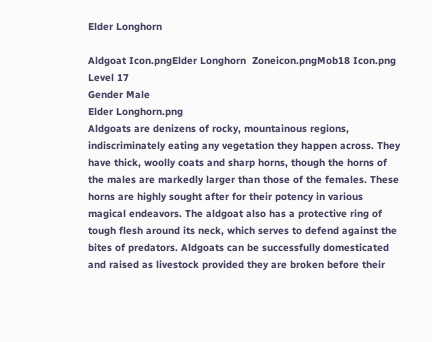Elder Longhorn

Aldgoat Icon.pngElder Longhorn  Zoneicon.pngMob18 Icon.png
Level 17
Gender Male
Elder Longhorn.png
Aldgoats are denizens of rocky, mountainous regions, indiscriminately eating any vegetation they happen across. They have thick, woolly coats and sharp horns, though the horns of the males are markedly larger than those of the females. These horns are highly sought after for their potency in various magical endeavors. The aldgoat also has a protective ring of tough flesh around its neck, which serves to defend against the bites of predators. Aldgoats can be successfully domesticated and raised as livestock provided they are broken before their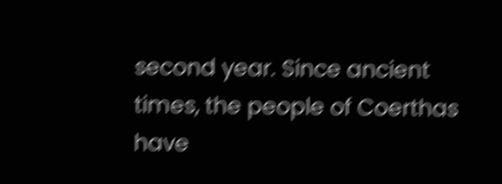second year. Since ancient times, the people of Coerthas have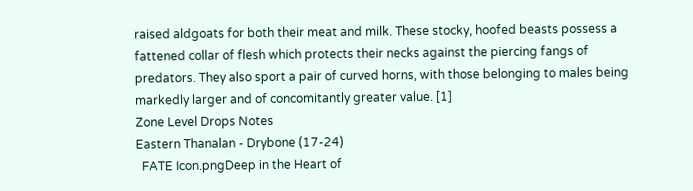raised aldgoats for both their meat and milk. These stocky, hoofed beasts possess a fattened collar of flesh which protects their necks against the piercing fangs of predators. They also sport a pair of curved horns, with those belonging to males being markedly larger and of concomitantly greater value. [1]
Zone Level Drops Notes
Eastern Thanalan - Drybone (17-24)
  FATE Icon.pngDeep in the Heart of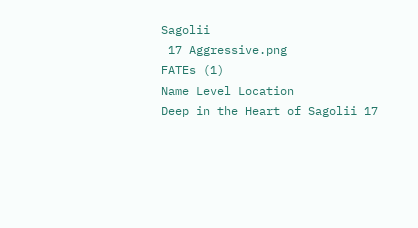Sagolii
 17 Aggressive.png
FATEs (1)
Name Level Location
Deep in the Heart of Sagolii 17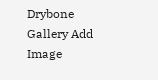Drybone
Gallery Add Image